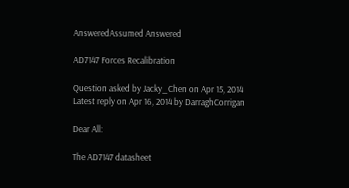AnsweredAssumed Answered

AD7147 Forces Recalibration

Question asked by Jacky_Chen on Apr 15, 2014
Latest reply on Apr 16, 2014 by DarraghCorrigan

Dear All:

The AD7147 datasheet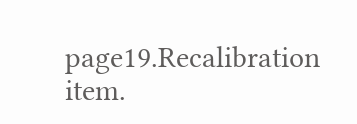page19.Recalibration item.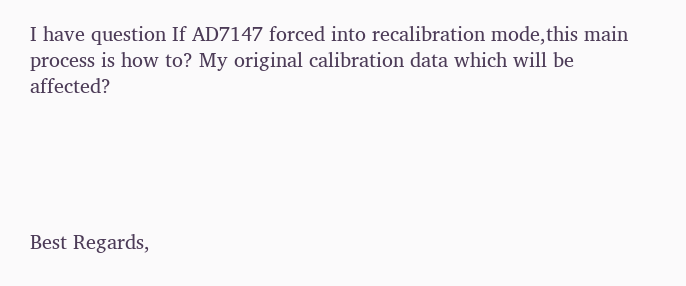I have question If AD7147 forced into recalibration mode,this main process is how to? My original calibration data which will be affected?





Best Regards,